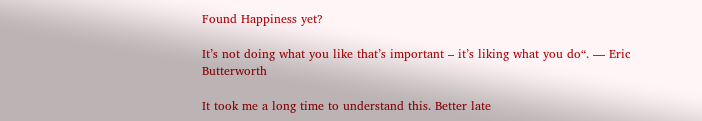Found Happiness yet?

It’s not doing what you like that’s important – it’s liking what you do“. — Eric Butterworth

It took me a long time to understand this. Better late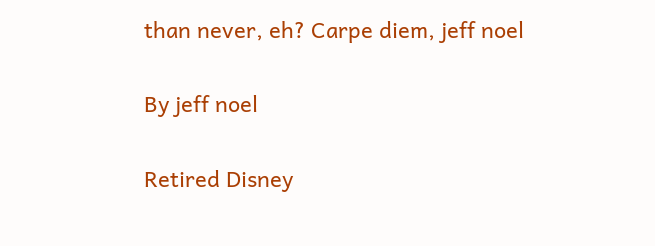than never, eh? Carpe diem, jeff noel

By jeff noel

Retired Disney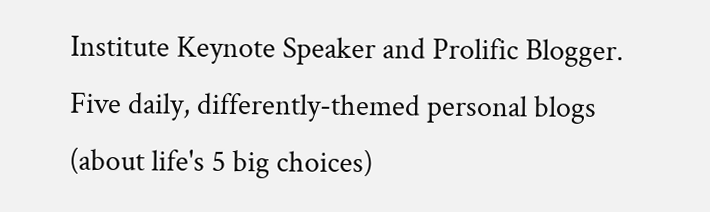Institute Keynote Speaker and Prolific Blogger. Five daily, differently-themed personal blogs (about life's 5 big choices)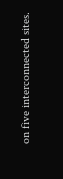on five interconnected sites.